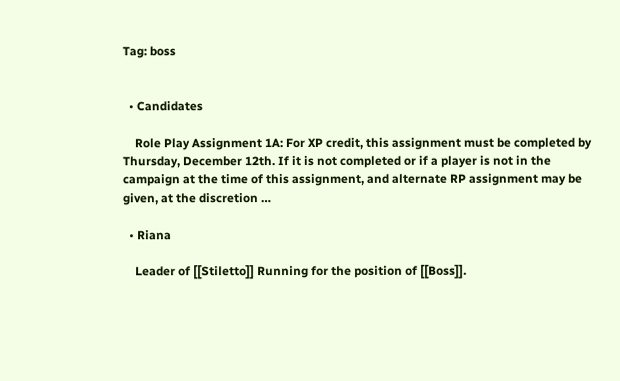Tag: boss


  • Candidates

    Role Play Assignment 1A: For XP credit, this assignment must be completed by Thursday, December 12th. If it is not completed or if a player is not in the campaign at the time of this assignment, and alternate RP assignment may be given, at the discretion …

  • Riana

    Leader of [[Stiletto]] Running for the position of [[Boss]].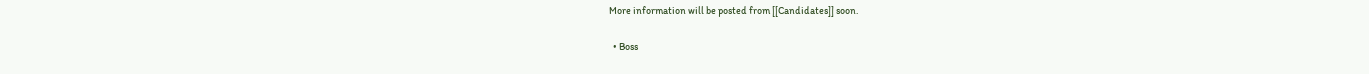More information will be posted from [[Candidates]] soon.

  • Boss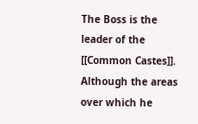The Boss is the leader of the [[Common Castes]]. Although the areas over which he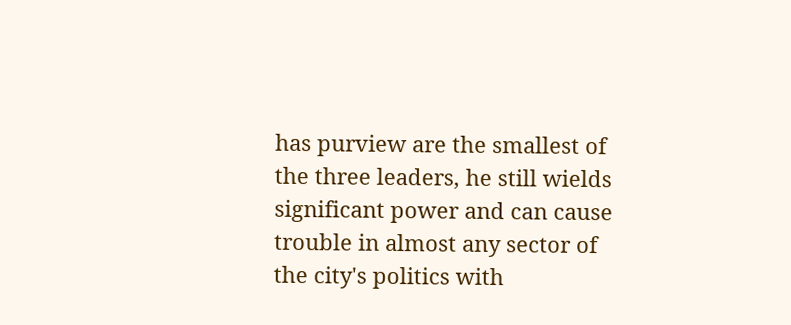has purview are the smallest of the three leaders, he still wields significant power and can cause trouble in almost any sector of the city's politics with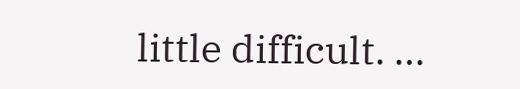little difficult. …